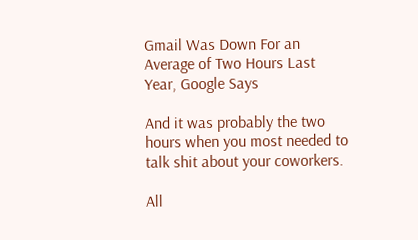Gmail Was Down For an Average of Two Hours Last Year, Google Says

And it was probably the two hours when you most needed to talk shit about your coworkers.

All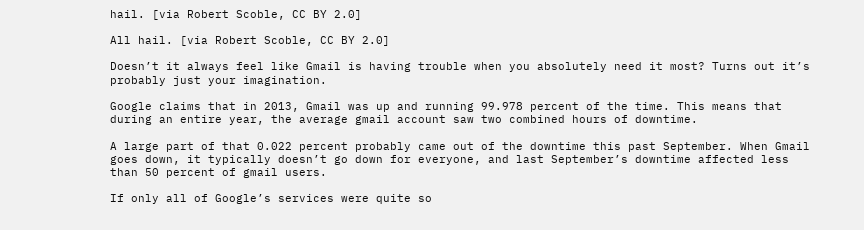hail. [via Robert Scoble, CC BY 2.0]

All hail. [via Robert Scoble, CC BY 2.0]

Doesn’t it always feel like Gmail is having trouble when you absolutely need it most? Turns out it’s probably just your imagination.

Google claims that in 2013, Gmail was up and running 99.978 percent of the time. This means that during an entire year, the average gmail account saw two combined hours of downtime.

A large part of that 0.022 percent probably came out of the downtime this past September. When Gmail goes down, it typically doesn’t go down for everyone, and last September’s downtime affected less than 50 percent of gmail users.

If only all of Google’s services were quite so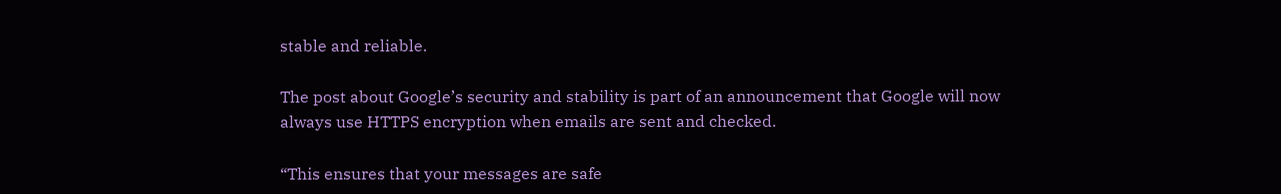stable and reliable.

The post about Google’s security and stability is part of an announcement that Google will now always use HTTPS encryption when emails are sent and checked.

“This ensures that your messages are safe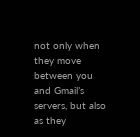not only when they move between you and Gmail’s servers, but also as they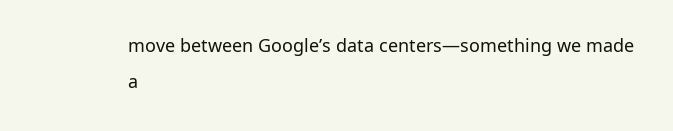move between Google’s data centers—something we made a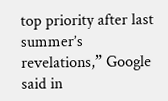top priority after last summer’s revelations,” Google said in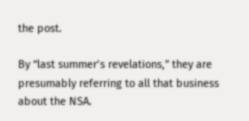the post.

By “last summer’s revelations,” they are presumably referring to all that business about the NSA.